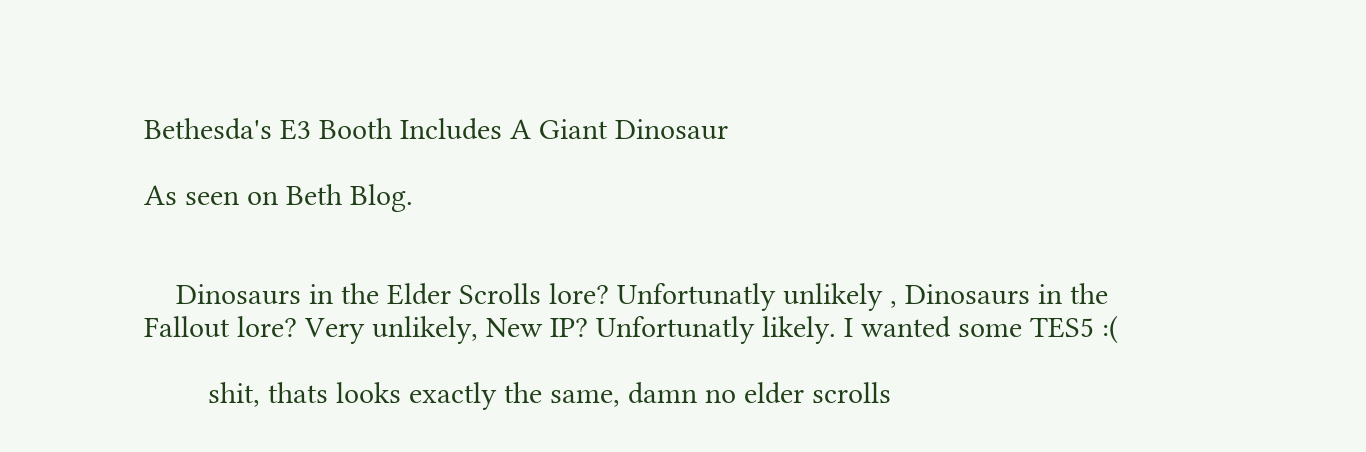Bethesda's E3 Booth Includes A Giant Dinosaur

As seen on Beth Blog.


    Dinosaurs in the Elder Scrolls lore? Unfortunatly unlikely , Dinosaurs in the Fallout lore? Very unlikely, New IP? Unfortunatly likely. I wanted some TES5 :(

        shit, thats looks exactly the same, damn no elder scrolls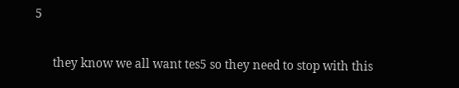5

      they know we all want tes5 so they need to stop with this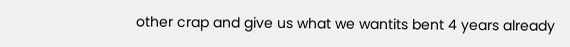other crap and give us what we wantits bent 4 years already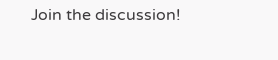Join the discussion!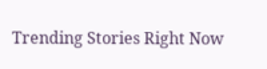Trending Stories Right Now